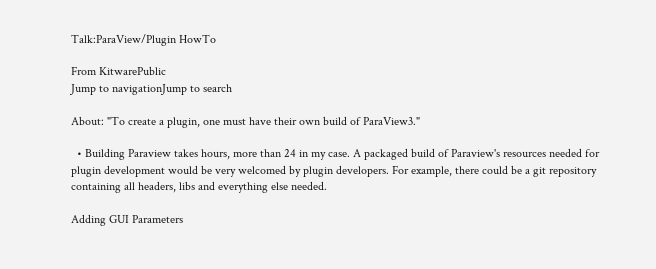Talk:ParaView/Plugin HowTo

From KitwarePublic
Jump to navigationJump to search

About: "To create a plugin, one must have their own build of ParaView3."

  • Building Paraview takes hours, more than 24 in my case. A packaged build of Paraview's resources needed for plugin development would be very welcomed by plugin developers. For example, there could be a git repository containing all headers, libs and everything else needed.

Adding GUI Parameters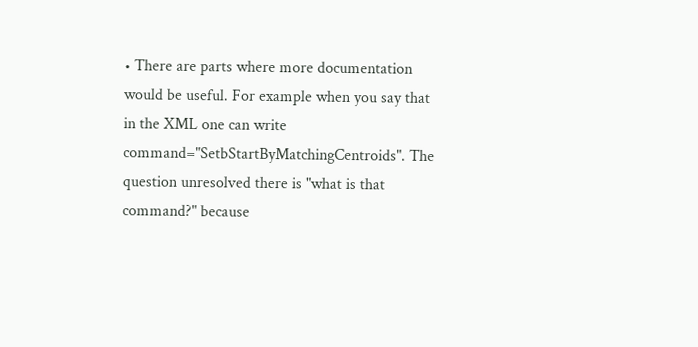• There are parts where more documentation would be useful. For example when you say that in the XML one can write command="SetbStartByMatchingCentroids". The question unresolved there is "what is that command?" because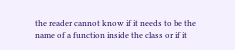the reader cannot know if it needs to be the name of a function inside the class or if it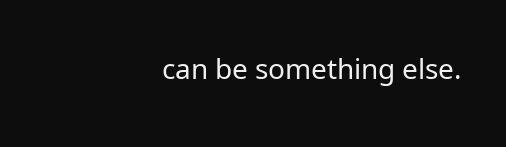can be something else.